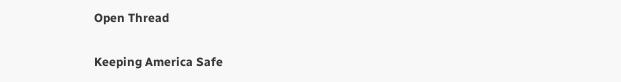Open Thread

Keeping America Safe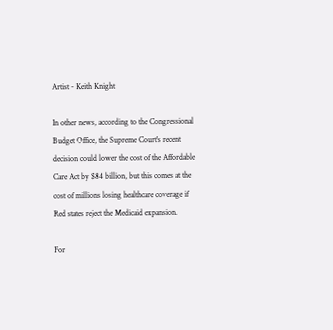Artist - Keith Knight

In other news, according to the Congressional Budget Office, the Supreme Court's recent decision could lower the cost of the Affordable Care Act by $84 billion, but this comes at the cost of millions losing healthcare coverage if Red states reject the Medicaid expansion.

For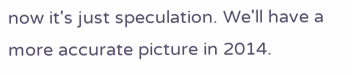now it's just speculation. We'll have a more accurate picture in 2014.